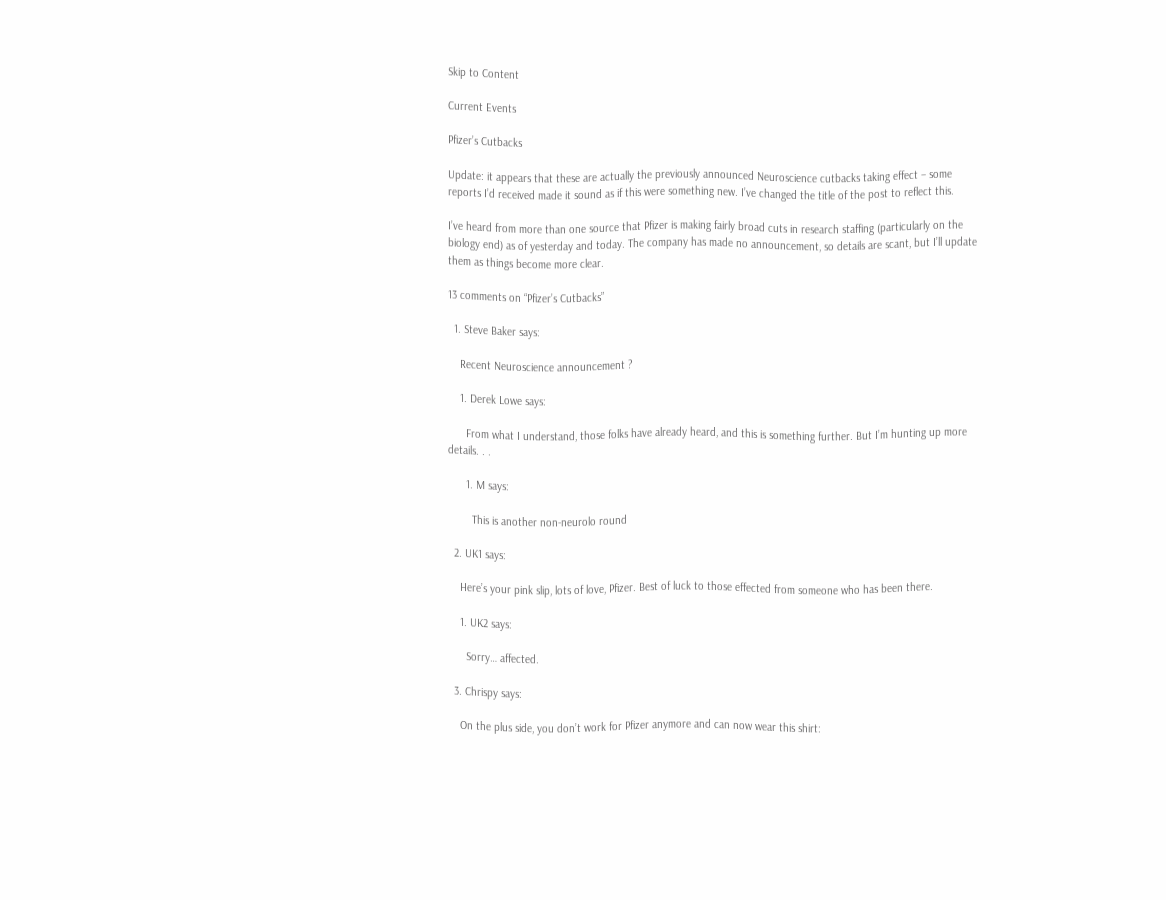Skip to Content

Current Events

Pfizer’s Cutbacks

Update: it appears that these are actually the previously announced Neuroscience cutbacks taking effect – some reports I’d received made it sound as if this were something new. I’ve changed the title of the post to reflect this.

I’ve heard from more than one source that Pfizer is making fairly broad cuts in research staffing (particularly on the biology end) as of yesterday and today. The company has made no announcement, so details are scant, but I’ll update them as things become more clear.

13 comments on “Pfizer’s Cutbacks”

  1. Steve Baker says:

    Recent Neuroscience announcement ?

    1. Derek Lowe says:

      From what I understand, those folks have already heard, and this is something further. But I’m hunting up more details. . .

      1. M says:

        This is another non-neurolo round

  2. UK1 says:

    Here’s your pink slip, lots of love, Pfizer. Best of luck to those effected from someone who has been there.

    1. UK2 says:

      Sorry… affected.

  3. Chrispy says:

    On the plus side, you don’t work for Pfizer anymore and can now wear this shirt: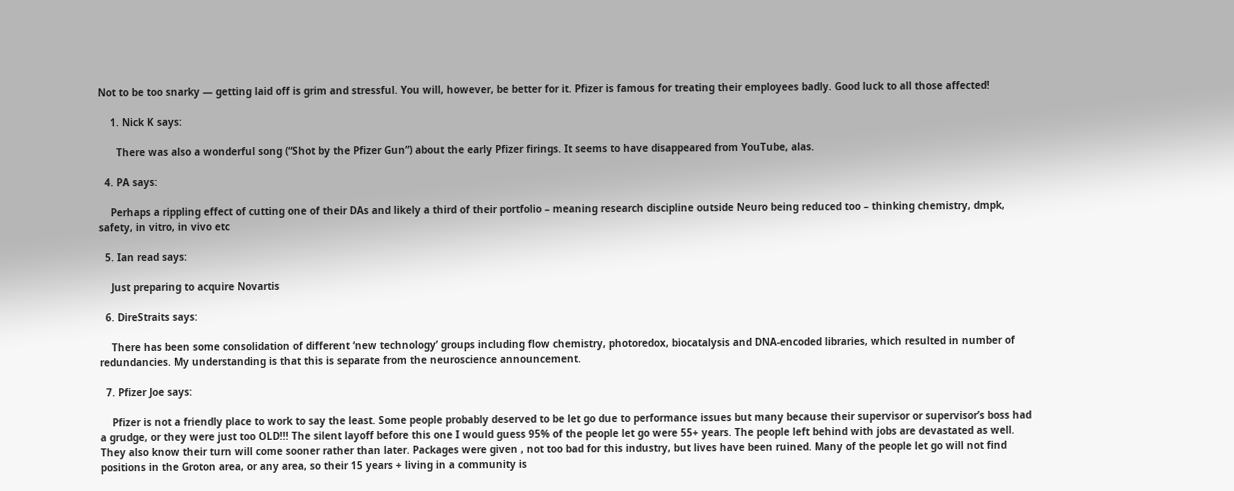Not to be too snarky — getting laid off is grim and stressful. You will, however, be better for it. Pfizer is famous for treating their employees badly. Good luck to all those affected!

    1. Nick K says:

      There was also a wonderful song (“Shot by the Pfizer Gun”) about the early Pfizer firings. It seems to have disappeared from YouTube, alas.

  4. PA says:

    Perhaps a rippling effect of cutting one of their DAs and likely a third of their portfolio – meaning research discipline outside Neuro being reduced too – thinking chemistry, dmpk, safety, in vitro, in vivo etc

  5. Ian read says:

    Just preparing to acquire Novartis

  6. DireStraits says:

    There has been some consolidation of different ‘new technology’ groups including flow chemistry, photoredox, biocatalysis and DNA-encoded libraries, which resulted in number of redundancies. My understanding is that this is separate from the neuroscience announcement.

  7. Pfizer Joe says:

    Pfizer is not a friendly place to work to say the least. Some people probably deserved to be let go due to performance issues but many because their supervisor or supervisor’s boss had a grudge, or they were just too OLD!!! The silent layoff before this one I would guess 95% of the people let go were 55+ years. The people left behind with jobs are devastated as well. They also know their turn will come sooner rather than later. Packages were given , not too bad for this industry, but lives have been ruined. Many of the people let go will not find positions in the Groton area, or any area, so their 15 years + living in a community is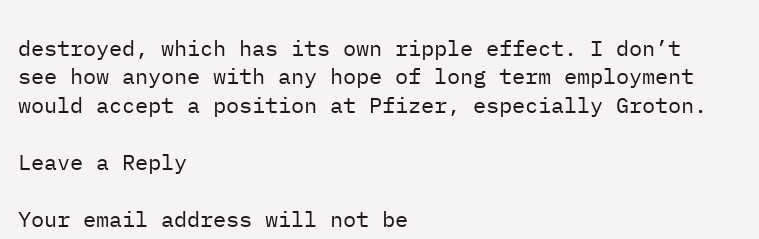destroyed, which has its own ripple effect. I don’t see how anyone with any hope of long term employment would accept a position at Pfizer, especially Groton.

Leave a Reply

Your email address will not be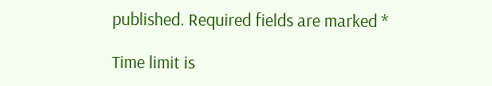published. Required fields are marked *

Time limit is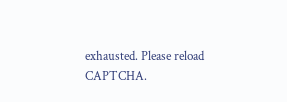exhausted. Please reload CAPTCHA.